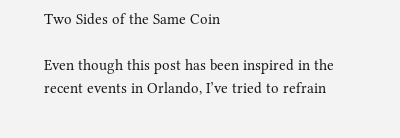Two Sides of the Same Coin

Even though this post has been inspired in the recent events in Orlando, I’ve tried to refrain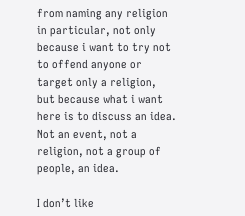from naming any religion in particular, not only because i want to try not to offend anyone or target only a religion, but because what i want here is to discuss an idea. Not an event, not a religion, not a group of people, an idea.

I don’t like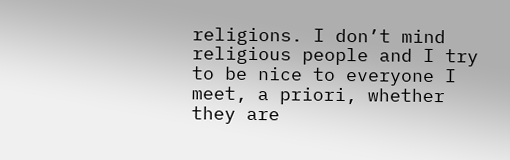religions. I don’t mind religious people and I try to be nice to everyone I meet, a priori, whether they are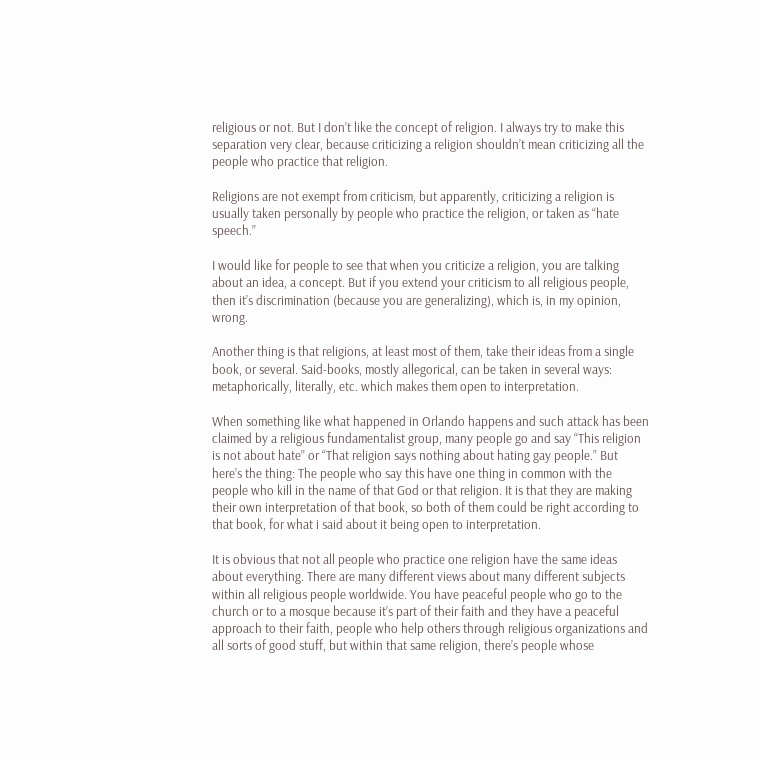religious or not. But I don’t like the concept of religion. I always try to make this separation very clear, because criticizing a religion shouldn’t mean criticizing all the people who practice that religion.

Religions are not exempt from criticism, but apparently, criticizing a religion is usually taken personally by people who practice the religion, or taken as “hate speech.”

I would like for people to see that when you criticize a religion, you are talking about an idea, a concept. But if you extend your criticism to all religious people, then it’s discrimination (because you are generalizing), which is, in my opinion, wrong.

Another thing is that religions, at least most of them, take their ideas from a single book, or several. Said-books, mostly allegorical, can be taken in several ways: metaphorically, literally, etc. which makes them open to interpretation.

When something like what happened in Orlando happens and such attack has been claimed by a religious fundamentalist group, many people go and say “This religion is not about hate” or “That religion says nothing about hating gay people.” But here’s the thing: The people who say this have one thing in common with the people who kill in the name of that God or that religion. It is that they are making their own interpretation of that book, so both of them could be right according to that book, for what i said about it being open to interpretation.

It is obvious that not all people who practice one religion have the same ideas about everything. There are many different views about many different subjects within all religious people worldwide. You have peaceful people who go to the church or to a mosque because it’s part of their faith and they have a peaceful approach to their faith, people who help others through religious organizations and all sorts of good stuff, but within that same religion, there’s people whose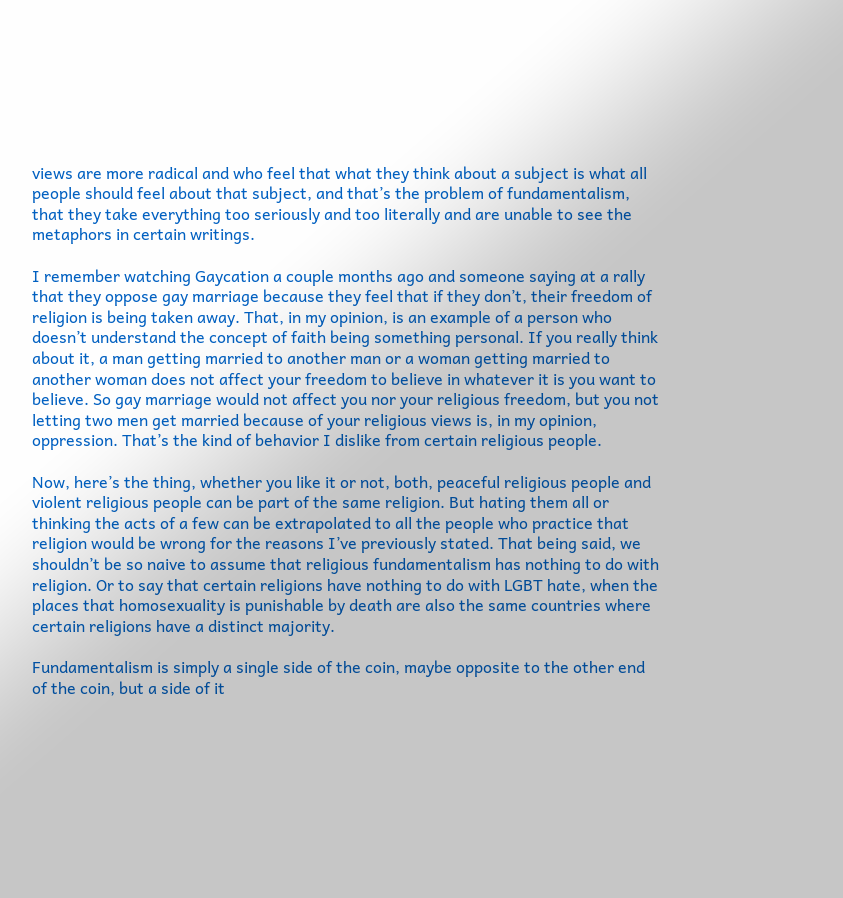views are more radical and who feel that what they think about a subject is what all people should feel about that subject, and that’s the problem of fundamentalism, that they take everything too seriously and too literally and are unable to see the metaphors in certain writings.

I remember watching Gaycation a couple months ago and someone saying at a rally that they oppose gay marriage because they feel that if they don’t, their freedom of religion is being taken away. That, in my opinion, is an example of a person who doesn’t understand the concept of faith being something personal. If you really think about it, a man getting married to another man or a woman getting married to another woman does not affect your freedom to believe in whatever it is you want to believe. So gay marriage would not affect you nor your religious freedom, but you not letting two men get married because of your religious views is, in my opinion, oppression. That’s the kind of behavior I dislike from certain religious people.

Now, here’s the thing, whether you like it or not, both, peaceful religious people and violent religious people can be part of the same religion. But hating them all or thinking the acts of a few can be extrapolated to all the people who practice that religion would be wrong for the reasons I’ve previously stated. That being said, we shouldn’t be so naive to assume that religious fundamentalism has nothing to do with religion. Or to say that certain religions have nothing to do with LGBT hate, when the places that homosexuality is punishable by death are also the same countries where certain religions have a distinct majority.

Fundamentalism is simply a single side of the coin, maybe opposite to the other end of the coin, but a side of it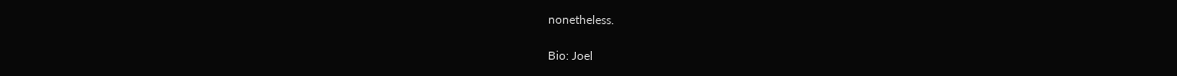nonetheless.

Bio: Joel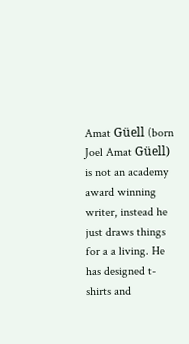Amat Güell (born Joel Amat Güell) is not an academy award winning writer, instead he just draws things for a a living. He has designed t-shirts and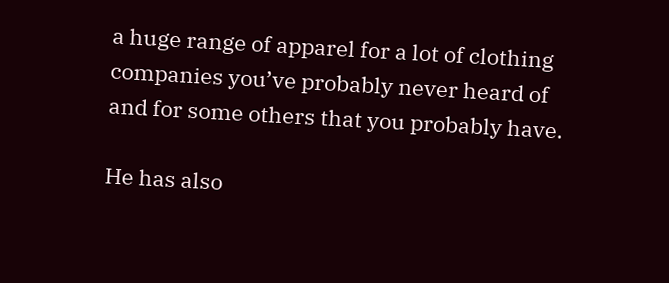a huge range of apparel for a lot of clothing companies you’ve probably never heard of and for some others that you probably have.

He has also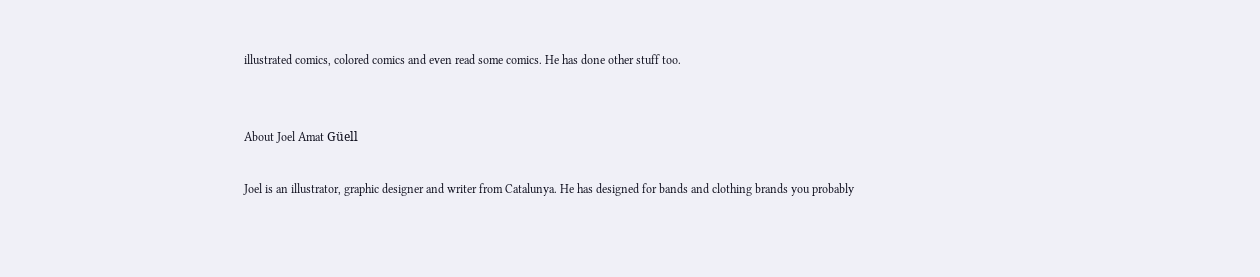illustrated comics, colored comics and even read some comics. He has done other stuff too.


About Joel Amat Güell

Joel is an illustrator, graphic designer and writer from Catalunya. He has designed for bands and clothing brands you probably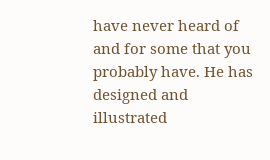have never heard of and for some that you probably have. He has designed and illustrated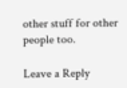other stuff for other people too.

Leave a Reply